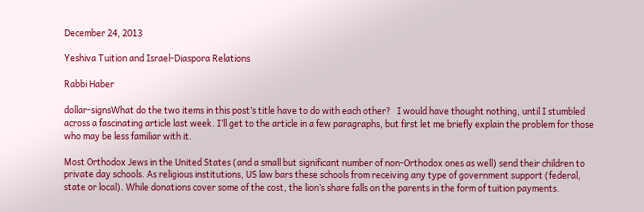December 24, 2013

Yeshiva Tuition and Israel-Diaspora Relations

Rabbi Haber

dollar-signsWhat do the two items in this post’s title have to do with each other?   I would have thought nothing, until I stumbled across a fascinating article last week. I’ll get to the article in a few paragraphs, but first let me briefly explain the problem for those who may be less familiar with it.

Most Orthodox Jews in the United States (and a small but significant number of non-Orthodox ones as well) send their children to private day schools. As religious institutions, US law bars these schools from receiving any type of government support (federal, state or local). While donations cover some of the cost, the lion’s share falls on the parents in the form of tuition payments.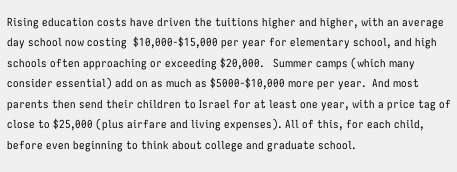Rising education costs have driven the tuitions higher and higher, with an average day school now costing  $10,000-$15,000 per year for elementary school, and high schools often approaching or exceeding $20,000.   Summer camps (which many consider essential) add on as much as $5000-$10,000 more per year.  And most parents then send their children to Israel for at least one year, with a price tag of close to $25,000 (plus airfare and living expenses). All of this, for each child, before even beginning to think about college and graduate school.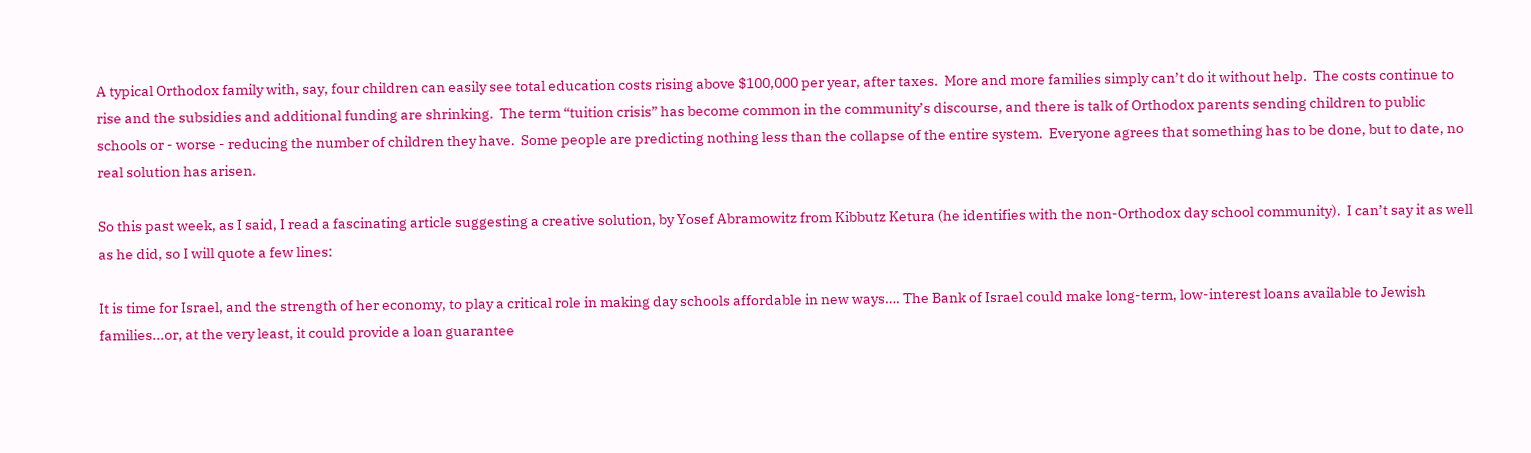A typical Orthodox family with, say, four children can easily see total education costs rising above $100,000 per year, after taxes.  More and more families simply can’t do it without help.  The costs continue to rise and the subsidies and additional funding are shrinking.  The term “tuition crisis” has become common in the community’s discourse, and there is talk of Orthodox parents sending children to public schools or - worse - reducing the number of children they have.  Some people are predicting nothing less than the collapse of the entire system.  Everyone agrees that something has to be done, but to date, no real solution has arisen.

So this past week, as I said, I read a fascinating article suggesting a creative solution, by Yosef Abramowitz from Kibbutz Ketura (he identifies with the non-Orthodox day school community).  I can’t say it as well as he did, so I will quote a few lines:

It is time for Israel, and the strength of her economy, to play a critical role in making day schools affordable in new ways…. The Bank of Israel could make long-term, low-interest loans available to Jewish families...or, at the very least, it could provide a loan guarantee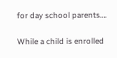for day school parents….

While a child is enrolled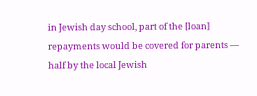in Jewish day school, part of the [loan] repayments would be covered for parents — half by the local Jewish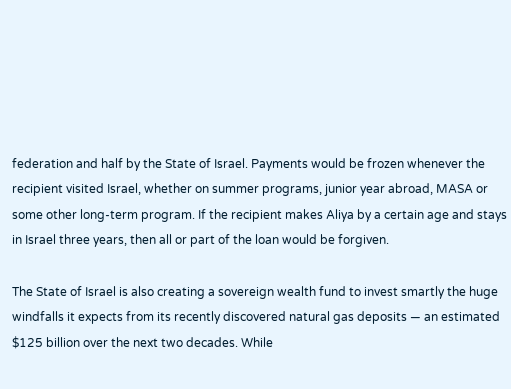federation and half by the State of Israel. Payments would be frozen whenever the recipient visited Israel, whether on summer programs, junior year abroad, MASA or some other long-term program. If the recipient makes Aliya by a certain age and stays in Israel three years, then all or part of the loan would be forgiven.

The State of Israel is also creating a sovereign wealth fund to invest smartly the huge windfalls it expects from its recently discovered natural gas deposits — an estimated $125 billion over the next two decades. While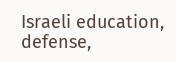Israeli education, defense,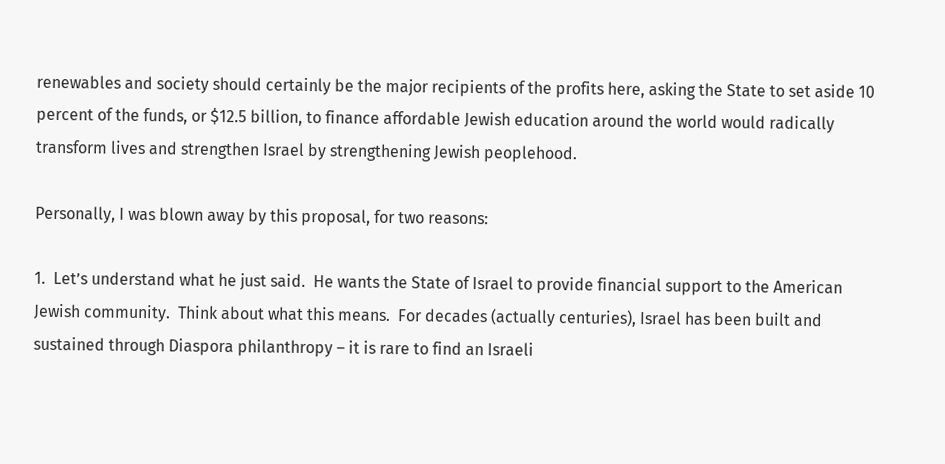renewables and society should certainly be the major recipients of the profits here, asking the State to set aside 10 percent of the funds, or $12.5 billion, to finance affordable Jewish education around the world would radically transform lives and strengthen Israel by strengthening Jewish peoplehood.

Personally, I was blown away by this proposal, for two reasons:

1.  Let’s understand what he just said.  He wants the State of Israel to provide financial support to the American Jewish community.  Think about what this means.  For decades (actually centuries), Israel has been built and sustained through Diaspora philanthropy – it is rare to find an Israeli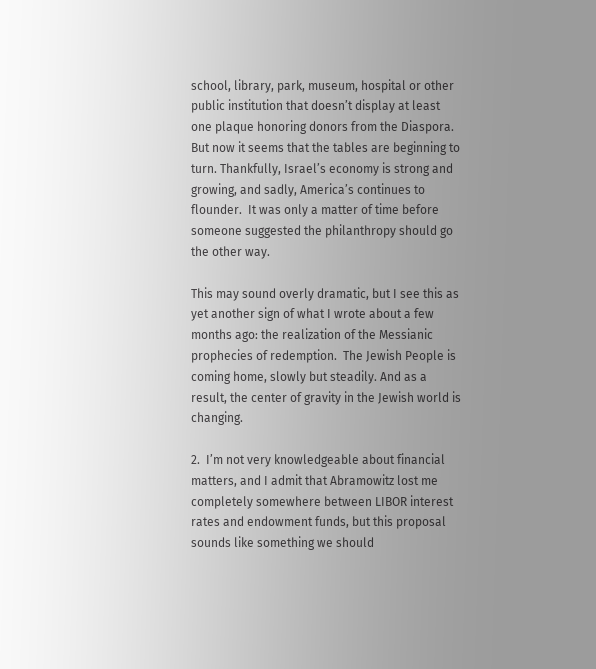school, library, park, museum, hospital or other public institution that doesn’t display at least one plaque honoring donors from the Diaspora.  But now it seems that the tables are beginning to turn. Thankfully, Israel’s economy is strong and growing, and sadly, America’s continues to flounder.  It was only a matter of time before someone suggested the philanthropy should go the other way.

This may sound overly dramatic, but I see this as yet another sign of what I wrote about a few months ago: the realization of the Messianic prophecies of redemption.  The Jewish People is coming home, slowly but steadily. And as a result, the center of gravity in the Jewish world is changing.

2.  I’m not very knowledgeable about financial matters, and I admit that Abramowitz lost me completely somewhere between LIBOR interest rates and endowment funds, but this proposal sounds like something we should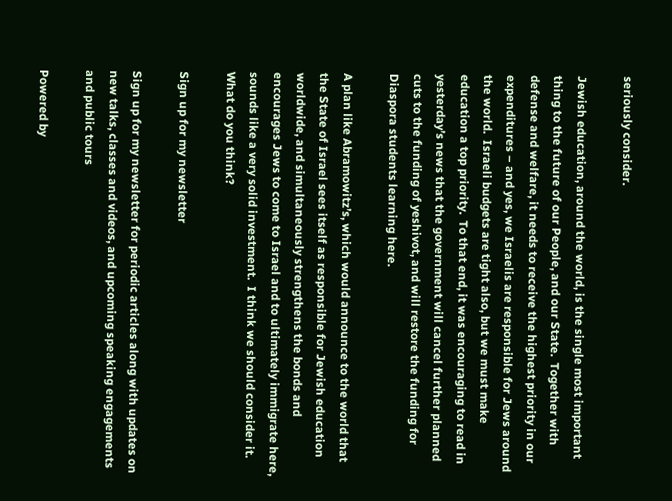seriously consider.

Jewish education, around the world, is the single most important thing to the future of our People, and our State.  Together with defense and welfare, it needs to receive the highest priority in our expenditures – and yes, we Israelis are responsible for Jews around the world.  Israeli budgets are tight also, but we must make education a top priority.  To that end, it was encouraging to read in yesterday’s news that the government will cancel further planned cuts to the funding of yeshivot, and will restore the funding for Diaspora students learning here.

A plan like Abramowitz’s, which would announce to the world that the State of Israel sees itself as responsible for Jewish education worldwide, and simultaneously strengthens the bonds and encourages Jews to come to Israel and to ultimately immigrate here, sounds like a very solid investment.  I think we should consider it.  What do you think?

Sign up for my newsletter

Sign up for my newsletter for periodic articles along with updates on new talks, classes and videos, and upcoming speaking engagements and public tours

Powered by